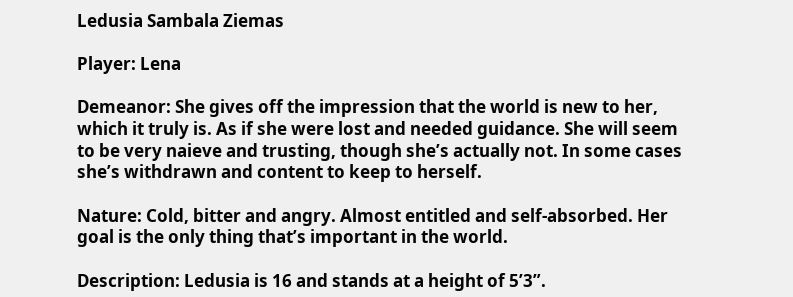Ledusia Sambala Ziemas

Player: Lena

Demeanor: She gives off the impression that the world is new to her, which it truly is. As if she were lost and needed guidance. She will seem to be very naieve and trusting, though she’s actually not. In some cases she’s withdrawn and content to keep to herself.

Nature: Cold, bitter and angry. Almost entitled and self-absorbed. Her goal is the only thing that’s important in the world.

Description: Ledusia is 16 and stands at a height of 5’3”.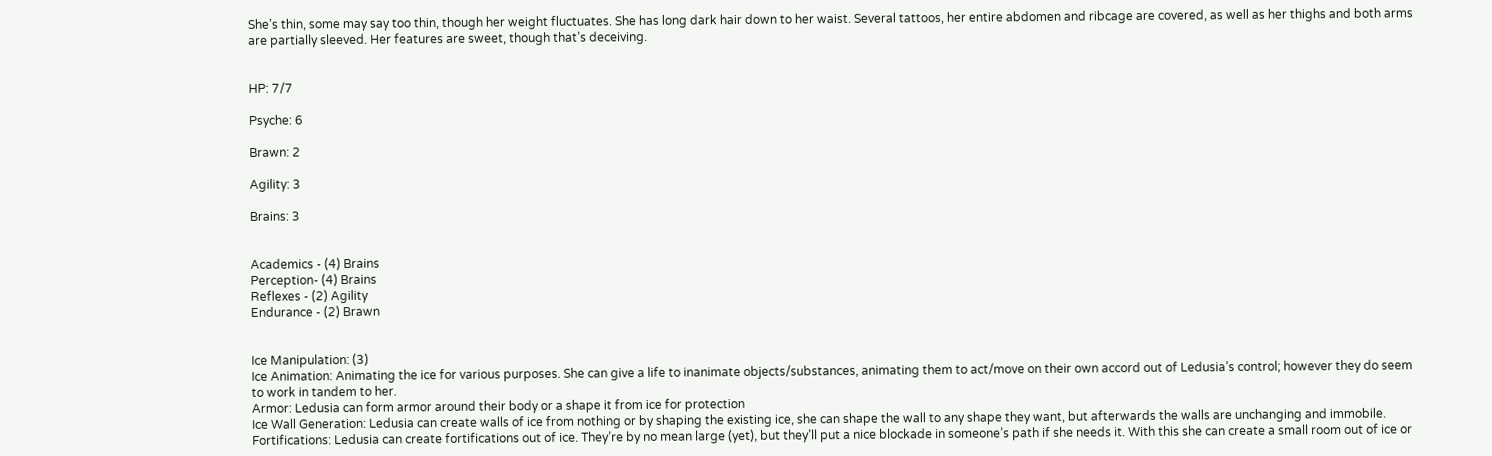She’s thin, some may say too thin, though her weight fluctuates. She has long dark hair down to her waist. Several tattoos, her entire abdomen and ribcage are covered, as well as her thighs and both arms are partially sleeved. Her features are sweet, though that’s deceiving.


HP: 7/7

Psyche: 6

Brawn: 2

Agility: 3

Brains: 3


Academics - (4) Brains
Perception- (4) Brains
Reflexes - (2) Agility
Endurance - (2) Brawn


Ice Manipulation: (3)
Ice Animation: Animating the ice for various purposes. She can give a life to inanimate objects/substances, animating them to act/move on their own accord out of Ledusia’s control; however they do seem to work in tandem to her.
Armor: Ledusia can form armor around their body or a shape it from ice for protection
Ice Wall Generation: Ledusia can create walls of ice from nothing or by shaping the existing ice, she can shape the wall to any shape they want, but afterwards the walls are unchanging and immobile.
Fortifications: Ledusia can create fortifications out of ice. They’re by no mean large (yet), but they’ll put a nice blockade in someone’s path if she needs it. With this she can create a small room out of ice or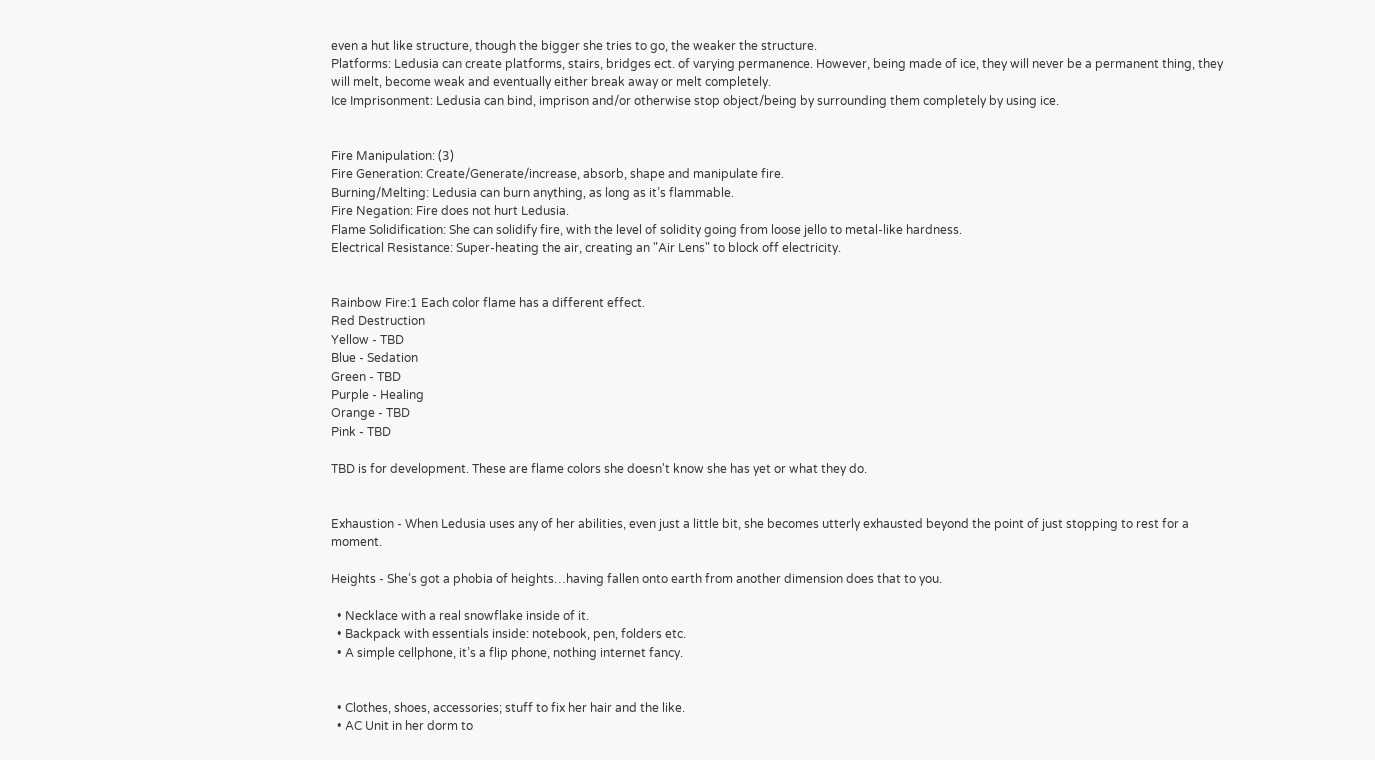even a hut like structure, though the bigger she tries to go, the weaker the structure.
Platforms: Ledusia can create platforms, stairs, bridges ect. of varying permanence. However, being made of ice, they will never be a permanent thing, they will melt, become weak and eventually either break away or melt completely.
Ice Imprisonment: Ledusia can bind, imprison and/or otherwise stop object/being by surrounding them completely by using ice.


Fire Manipulation: (3)
Fire Generation: Create/Generate/increase, absorb, shape and manipulate fire.
Burning/Melting: Ledusia can burn anything, as long as it’s flammable.
Fire Negation: Fire does not hurt Ledusia.
Flame Solidification: She can solidify fire, with the level of solidity going from loose jello to metal-like hardness.
Electrical Resistance: Super-heating the air, creating an "Air Lens" to block off electricity.


Rainbow Fire:1 Each color flame has a different effect.
Red Destruction
Yellow - TBD
Blue - Sedation
Green - TBD
Purple - Healing
Orange - TBD
Pink - TBD

TBD is for development. These are flame colors she doesn't know she has yet or what they do.


Exhaustion - When Ledusia uses any of her abilities, even just a little bit, she becomes utterly exhausted beyond the point of just stopping to rest for a moment.

Heights - She’s got a phobia of heights…having fallen onto earth from another dimension does that to you.

  • Necklace with a real snowflake inside of it.
  • Backpack with essentials inside: notebook, pen, folders etc.
  • A simple cellphone, it’s a flip phone, nothing internet fancy.


  • Clothes, shoes, accessories; stuff to fix her hair and the like.
  • AC Unit in her dorm to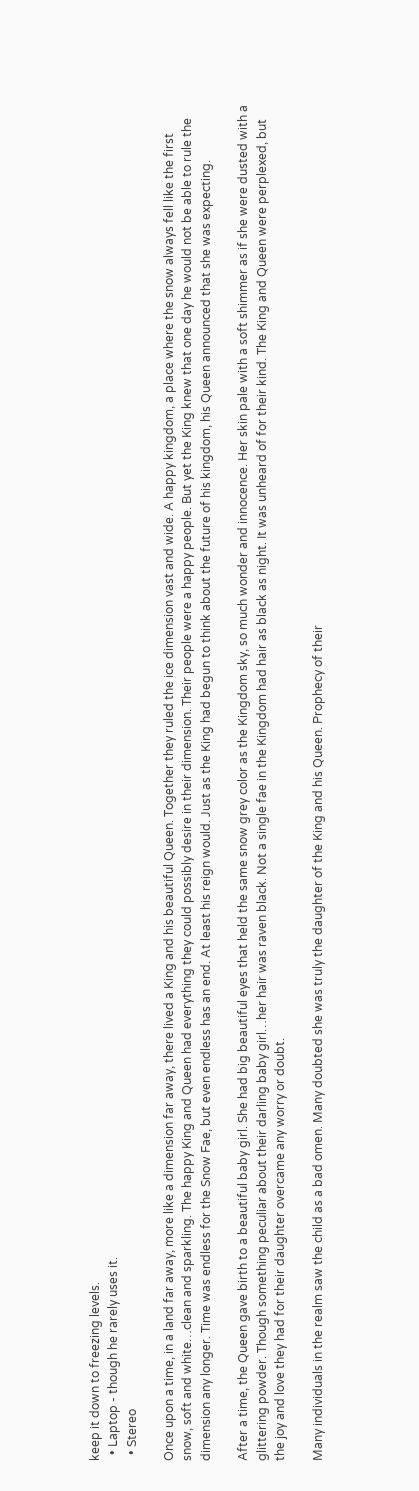keep it down to freezing levels.
  • Laptop - though he rarely uses it.
  • Stereo

Once upon a time, in a land far away, more like a dimension far away, there lived a King and his beautiful Queen. Together they ruled the ice dimension vast and wide. A happy kingdom, a place where the snow always fell like the first snow, soft and white…clean and sparkling. The happy King and Queen had everything they could possibly desire in their dimension. Their people were a happy people. But yet the King knew that one day he would not be able to rule the dimension any longer. Time was endless for the Snow Fae, but even endless has an end. At least his reign would. Just as the King had begun to think about the future of his kingdom, his Queen announced that she was expecting.

After a time, the Queen gave birth to a beautiful baby girl. She had big beautiful eyes that held the same snow grey color as the Kingdom sky, so much wonder and innocence. Her skin pale with a soft shimmer as if she were dusted with a glittering powder. Though something peculiar about their darling baby girl…her hair was raven black. Not a single fae in the Kingdom had hair as black as night. It was unheard of for their kind. The King and Queen were perplexed, but the joy and love they had for their daughter overcame any worry or doubt.

Many individuals in the realm saw the child as a bad omen. Many doubted she was truly the daughter of the King and his Queen. Prophecy of their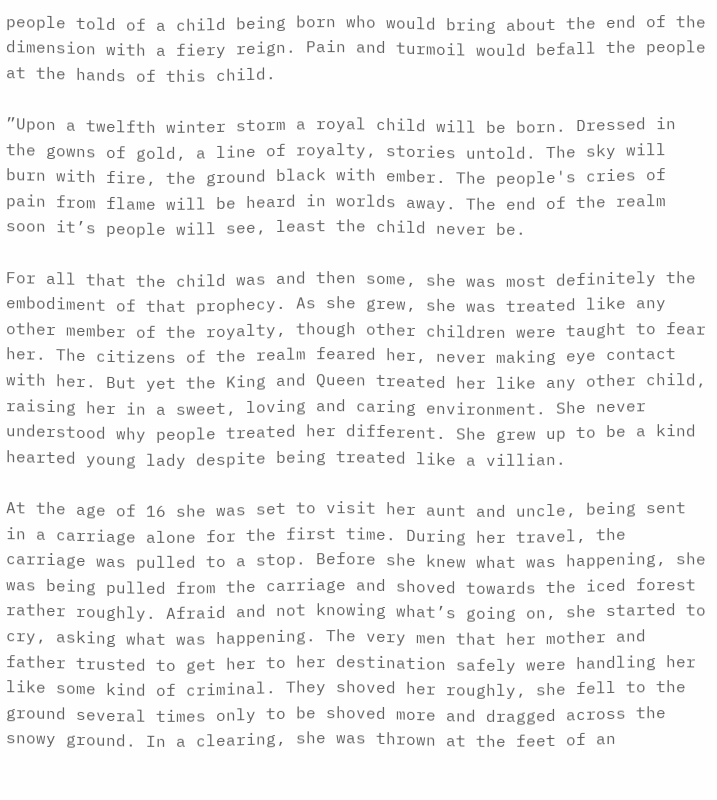people told of a child being born who would bring about the end of the dimension with a fiery reign. Pain and turmoil would befall the people at the hands of this child.

”Upon a twelfth winter storm a royal child will be born. Dressed in the gowns of gold, a line of royalty, stories untold. The sky will burn with fire, the ground black with ember. The people's cries of pain from flame will be heard in worlds away. The end of the realm soon it’s people will see, least the child never be.

For all that the child was and then some, she was most definitely the embodiment of that prophecy. As she grew, she was treated like any other member of the royalty, though other children were taught to fear her. The citizens of the realm feared her, never making eye contact with her. But yet the King and Queen treated her like any other child, raising her in a sweet, loving and caring environment. She never understood why people treated her different. She grew up to be a kind hearted young lady despite being treated like a villian.

At the age of 16 she was set to visit her aunt and uncle, being sent in a carriage alone for the first time. During her travel, the carriage was pulled to a stop. Before she knew what was happening, she was being pulled from the carriage and shoved towards the iced forest rather roughly. Afraid and not knowing what’s going on, she started to cry, asking what was happening. The very men that her mother and father trusted to get her to her destination safely were handling her like some kind of criminal. They shoved her roughly, she fell to the ground several times only to be shoved more and dragged across the snowy ground. In a clearing, she was thrown at the feet of an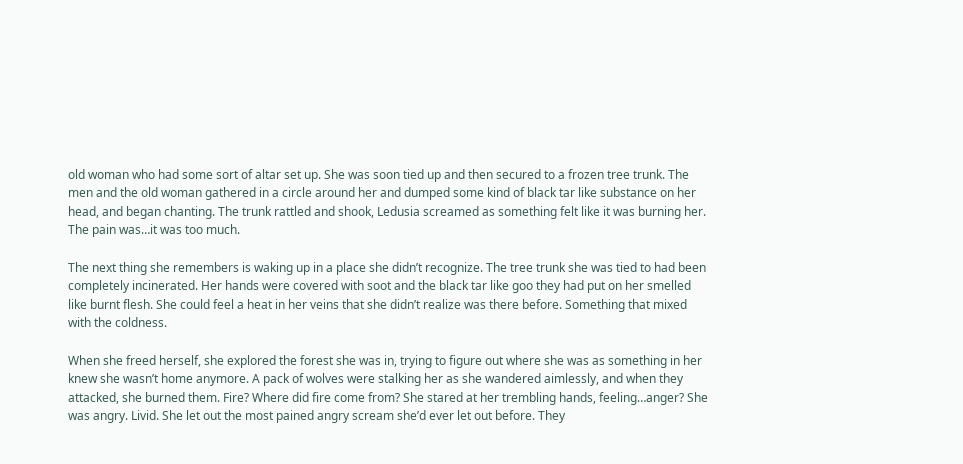old woman who had some sort of altar set up. She was soon tied up and then secured to a frozen tree trunk. The men and the old woman gathered in a circle around her and dumped some kind of black tar like substance on her head, and began chanting. The trunk rattled and shook, Ledusia screamed as something felt like it was burning her. The pain was…it was too much.

The next thing she remembers is waking up in a place she didn’t recognize. The tree trunk she was tied to had been completely incinerated. Her hands were covered with soot and the black tar like goo they had put on her smelled like burnt flesh. She could feel a heat in her veins that she didn’t realize was there before. Something that mixed with the coldness.

When she freed herself, she explored the forest she was in, trying to figure out where she was as something in her knew she wasn’t home anymore. A pack of wolves were stalking her as she wandered aimlessly, and when they attacked, she burned them. Fire? Where did fire come from? She stared at her trembling hands, feeling…anger? She was angry. Livid. She let out the most pained angry scream she’d ever let out before. They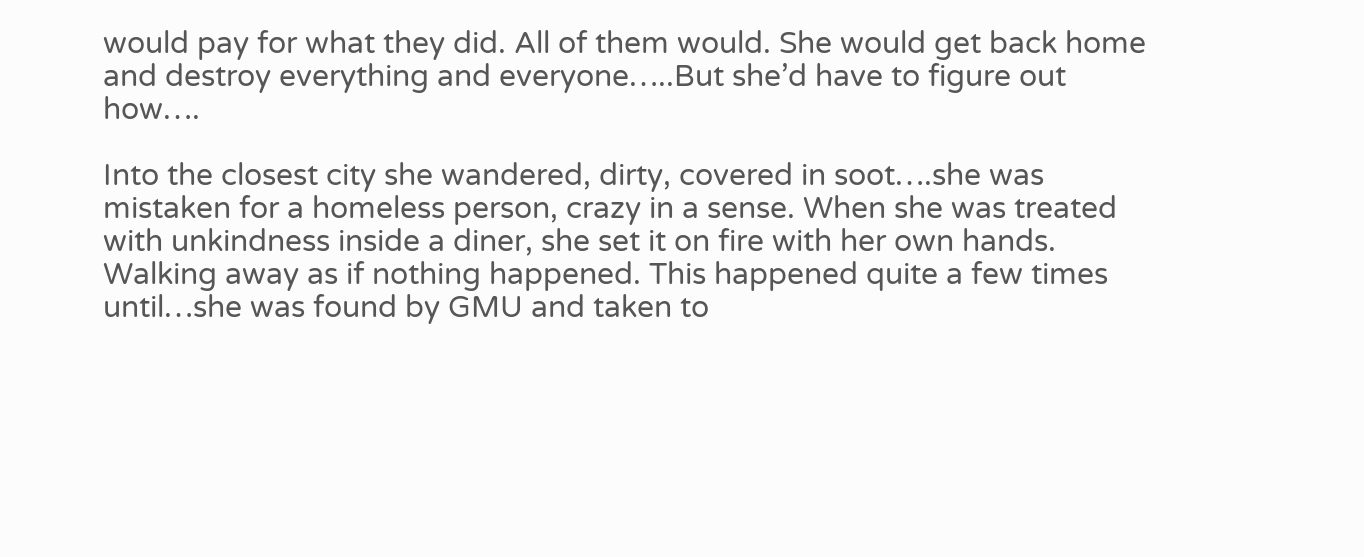would pay for what they did. All of them would. She would get back home and destroy everything and everyone…..But she’d have to figure out how….

Into the closest city she wandered, dirty, covered in soot….she was mistaken for a homeless person, crazy in a sense. When she was treated with unkindness inside a diner, she set it on fire with her own hands. Walking away as if nothing happened. This happened quite a few times until…she was found by GMU and taken to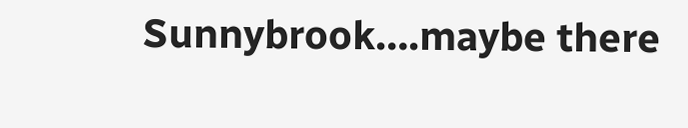Sunnybrook….maybe there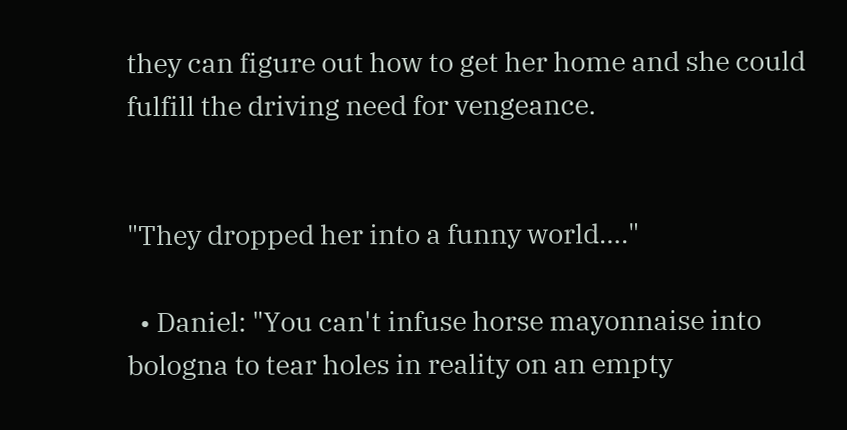they can figure out how to get her home and she could fulfill the driving need for vengeance.


"They dropped her into a funny world…."

  • Daniel: "You can't infuse horse mayonnaise into bologna to tear holes in reality on an empty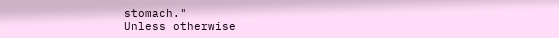stomach."
Unless otherwise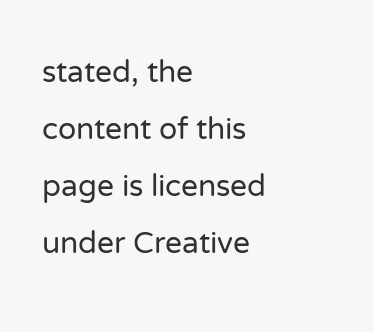stated, the content of this page is licensed under Creative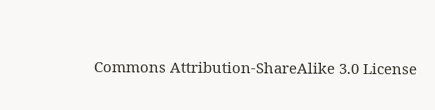Commons Attribution-ShareAlike 3.0 License